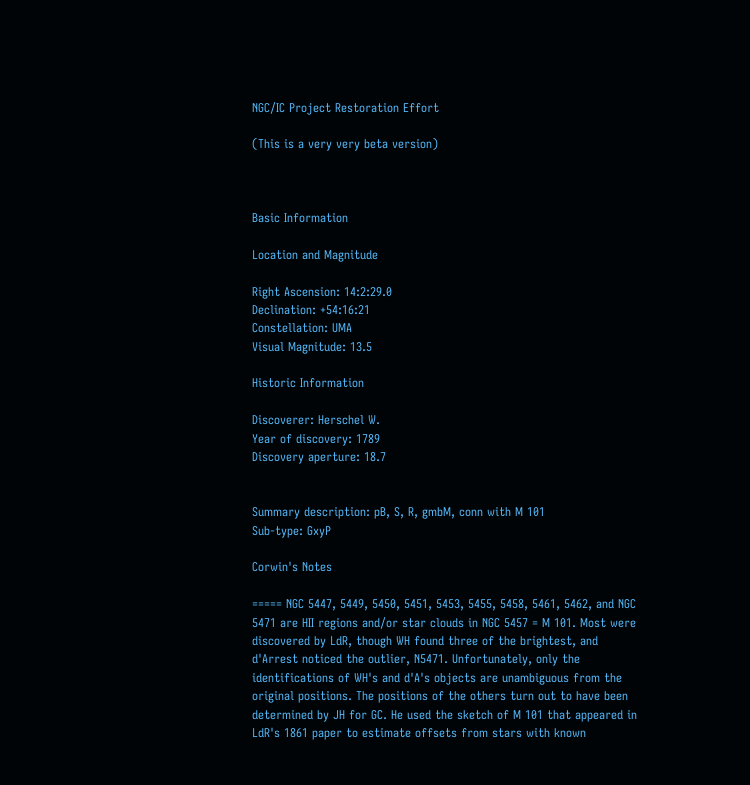NGC/IC Project Restoration Effort

(This is a very very beta version)



Basic Information

Location and Magnitude

Right Ascension: 14:2:29.0
Declination: +54:16:21
Constellation: UMA
Visual Magnitude: 13.5

Historic Information

Discoverer: Herschel W.
Year of discovery: 1789
Discovery aperture: 18.7


Summary description: pB, S, R, gmbM, conn with M 101
Sub-type: GxyP

Corwin's Notes

===== NGC 5447, 5449, 5450, 5451, 5453, 5455, 5458, 5461, 5462, and NGC 5471 are HII regions and/or star clouds in NGC 5457 = M 101. Most were discovered by LdR, though WH found three of the brightest, and d'Arrest noticed the outlier, N5471. Unfortunately, only the identifications of WH's and d'A's objects are unambiguous from the original positions. The positions of the others turn out to have been determined by JH for GC. He used the sketch of M 101 that appeared in LdR's 1861 paper to estimate offsets from stars with known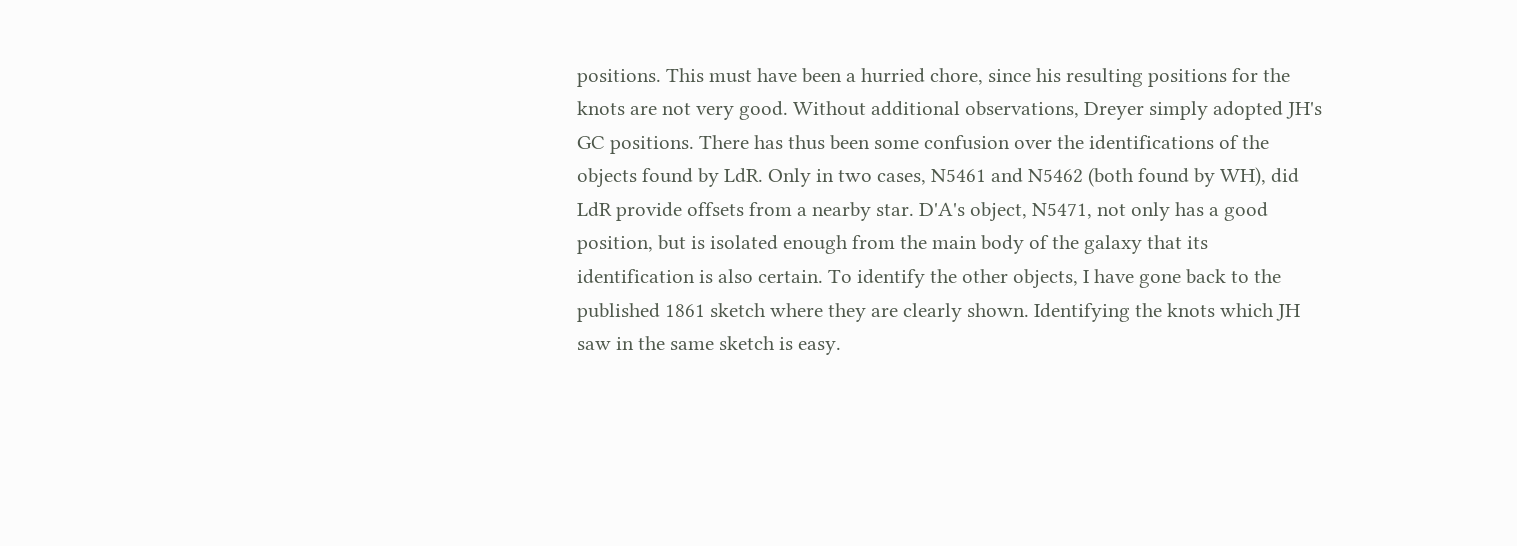positions. This must have been a hurried chore, since his resulting positions for the knots are not very good. Without additional observations, Dreyer simply adopted JH's GC positions. There has thus been some confusion over the identifications of the objects found by LdR. Only in two cases, N5461 and N5462 (both found by WH), did LdR provide offsets from a nearby star. D'A's object, N5471, not only has a good position, but is isolated enough from the main body of the galaxy that its identification is also certain. To identify the other objects, I have gone back to the published 1861 sketch where they are clearly shown. Identifying the knots which JH saw in the same sketch is easy.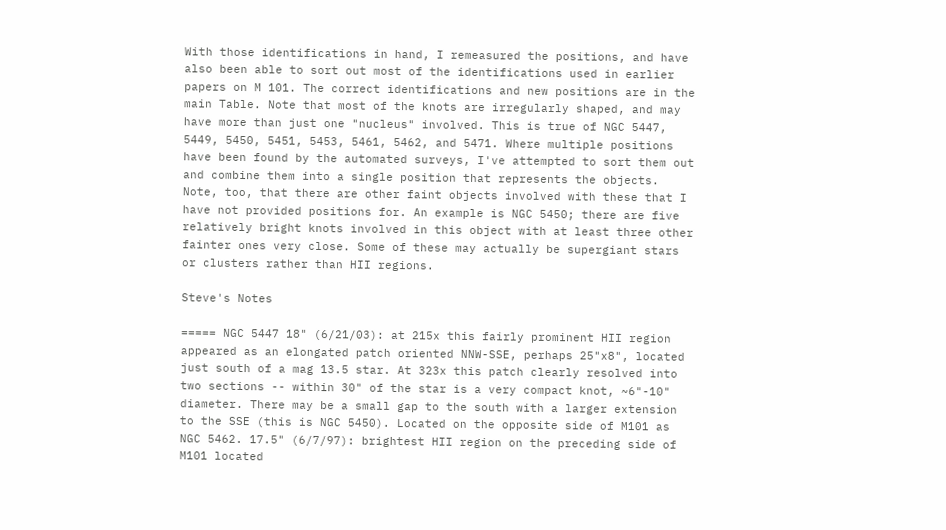With those identifications in hand, I remeasured the positions, and have also been able to sort out most of the identifications used in earlier papers on M 101. The correct identifications and new positions are in the main Table. Note that most of the knots are irregularly shaped, and may have more than just one "nucleus" involved. This is true of NGC 5447, 5449, 5450, 5451, 5453, 5461, 5462, and 5471. Where multiple positions have been found by the automated surveys, I've attempted to sort them out and combine them into a single position that represents the objects. Note, too, that there are other faint objects involved with these that I have not provided positions for. An example is NGC 5450; there are five relatively bright knots involved in this object with at least three other fainter ones very close. Some of these may actually be supergiant stars or clusters rather than HII regions.

Steve's Notes

===== NGC 5447 18" (6/21/03): at 215x this fairly prominent HII region appeared as an elongated patch oriented NNW-SSE, perhaps 25"x8", located just south of a mag 13.5 star. At 323x this patch clearly resolved into two sections -- within 30" of the star is a very compact knot, ~6"-10" diameter. There may be a small gap to the south with a larger extension to the SSE (this is NGC 5450). Located on the opposite side of M101 as NGC 5462. 17.5" (6/7/97): brightest HII region on the preceding side of M101 located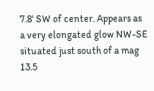7.8' SW of center. Appears as a very elongated glow NW-SE situated just south of a mag 13.5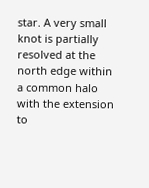star. A very small knot is partially resolved at the north edge within a common halo with the extension to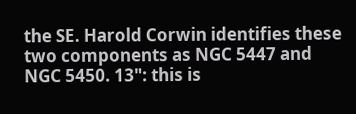the SE. Harold Corwin identifies these two components as NGC 5447 and NGC 5450. 13": this is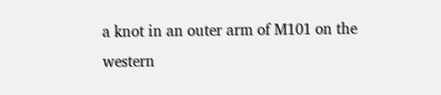a knot in an outer arm of M101 on the western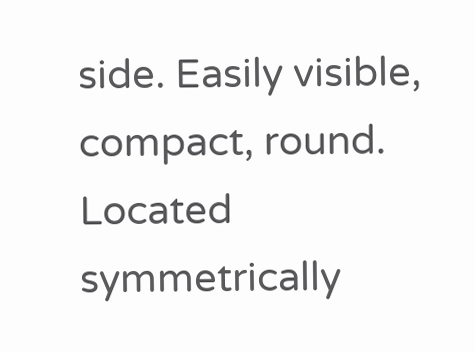side. Easily visible, compact, round. Located symmetrically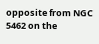opposite from NGC 5462 on the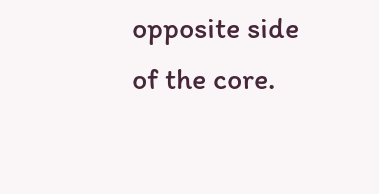opposite side of the core.